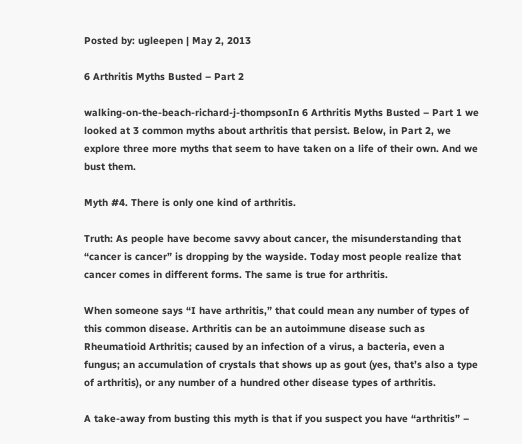Posted by: ugleepen | May 2, 2013

6 Arthritis Myths Busted – Part 2

walking-on-the-beach-richard-j-thompsonIn 6 Arthritis Myths Busted – Part 1 we looked at 3 common myths about arthritis that persist. Below, in Part 2, we explore three more myths that seem to have taken on a life of their own. And we bust them.

Myth #4. There is only one kind of arthritis.

Truth: As people have become savvy about cancer, the misunderstanding that “cancer is cancer” is dropping by the wayside. Today most people realize that cancer comes in different forms. The same is true for arthritis.

When someone says “I have arthritis,” that could mean any number of types of this common disease. Arthritis can be an autoimmune disease such as Rheumatioid Arthritis; caused by an infection of a virus, a bacteria, even a fungus; an accumulation of crystals that shows up as gout (yes, that’s also a type of arthritis), or any number of a hundred other disease types of arthritis.

A take-away from busting this myth is that if you suspect you have “arthritis” –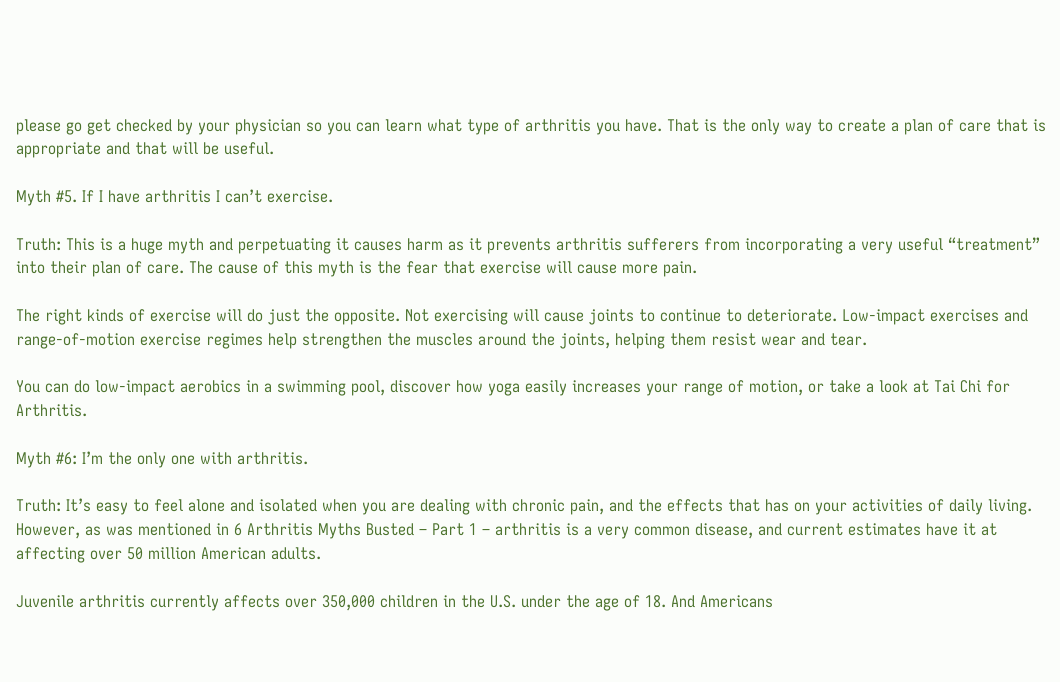please go get checked by your physician so you can learn what type of arthritis you have. That is the only way to create a plan of care that is appropriate and that will be useful.

Myth #5. If I have arthritis I can’t exercise.

Truth: This is a huge myth and perpetuating it causes harm as it prevents arthritis sufferers from incorporating a very useful “treatment” into their plan of care. The cause of this myth is the fear that exercise will cause more pain.

The right kinds of exercise will do just the opposite. Not exercising will cause joints to continue to deteriorate. Low-impact exercises and range-of-motion exercise regimes help strengthen the muscles around the joints, helping them resist wear and tear.

You can do low-impact aerobics in a swimming pool, discover how yoga easily increases your range of motion, or take a look at Tai Chi for Arthritis.

Myth #6: I’m the only one with arthritis.

Truth: It’s easy to feel alone and isolated when you are dealing with chronic pain, and the effects that has on your activities of daily living. However, as was mentioned in 6 Arthritis Myths Busted – Part 1 – arthritis is a very common disease, and current estimates have it at affecting over 50 million American adults.

Juvenile arthritis currently affects over 350,000 children in the U.S. under the age of 18. And Americans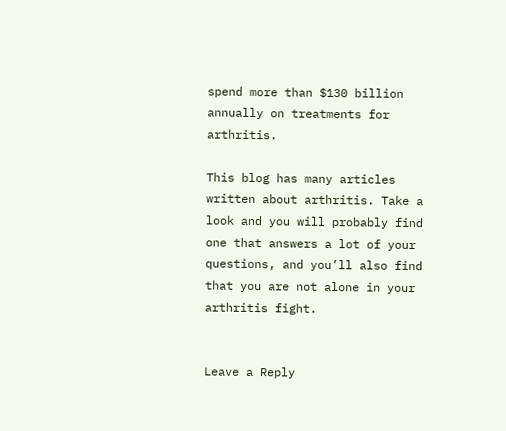spend more than $130 billion annually on treatments for arthritis.

This blog has many articles written about arthritis. Take a look and you will probably find one that answers a lot of your questions, and you’ll also find that you are not alone in your arthritis fight.


Leave a Reply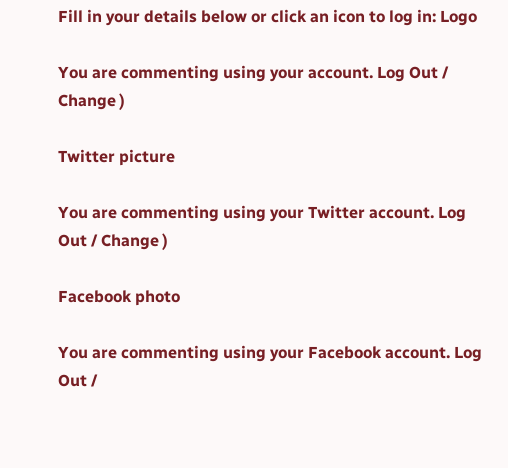Fill in your details below or click an icon to log in: Logo

You are commenting using your account. Log Out / Change )

Twitter picture

You are commenting using your Twitter account. Log Out / Change )

Facebook photo

You are commenting using your Facebook account. Log Out /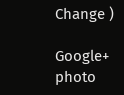Change )

Google+ photo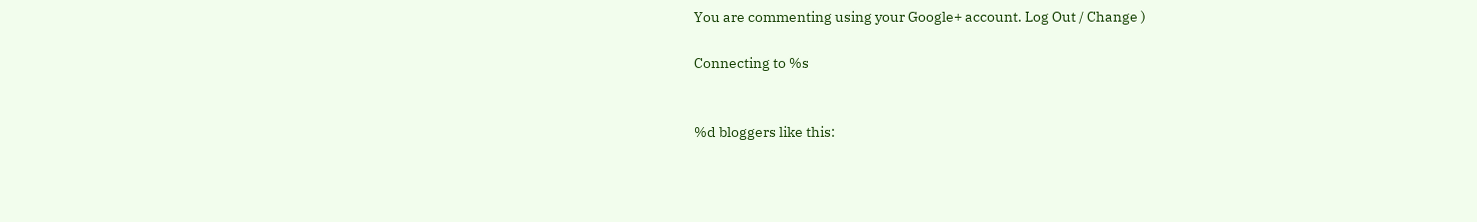You are commenting using your Google+ account. Log Out / Change )

Connecting to %s


%d bloggers like this: